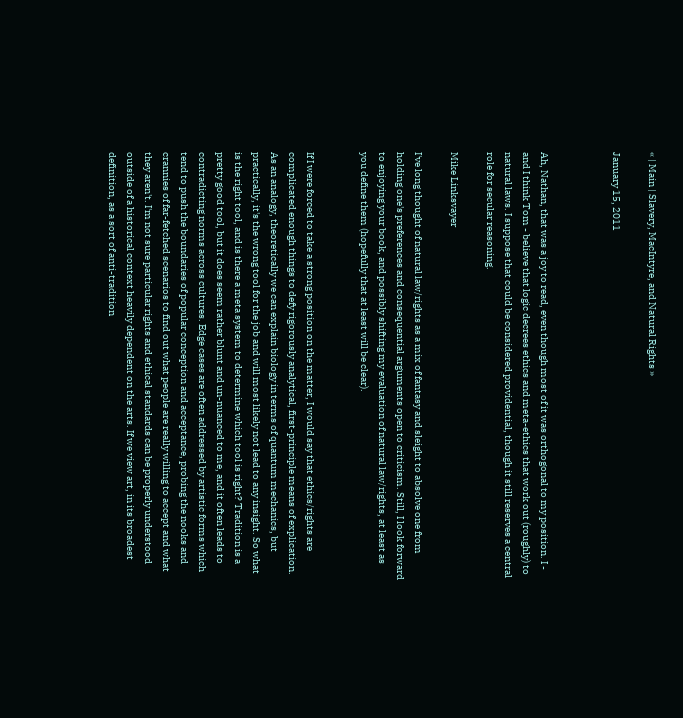« | Main | Slavery, MacIntyre, and Natural Rights »

January 15, 2011



Ah, Nathan, that was a joy to read, even though most of it was orthogonal to my position. I - and I think Tom - believe that logic decrees ethics and meta-ethics that work out (roughly) to natural laws. I suppose that could be considered providential, though it still reserves a central role for secular reasoning.

Mike Linksvayer

I've long thought of natural law/rights as a mix of fantasy and sleight to absolve one from holding one's preferences and consequential arguments open to criticism. Still, I look forward to enjoying your book, and possibly shifting my evaluation of natural law/rights, at least as you define them (hopefully that at least will be clear).


If I were forced to take a strong position on the matter, I would say that ethics/rights are complicated enough things to defy rigorously analytical, first-principle means of explication. As an analogy, theoretically we can explain biology in terms of quantum mechanics, but practically, it's the wrong tool for the job and will most likely not lead to any insight. So what is the right tool, and is there a meta system to determine which tool is right? Tradition is a pretty good tool, but it does seem rather blunt and un-nuanced to me, and it often leads to contradicting norms across cultures. Edge cases are often addressed by artistic forms which tend to push the boundaries of popular conception and acceptance, probing the nooks and crannies of far-fetched scenarios to find out what people are really willing to accept and what they aren't. I'm not sure particular rights and ethical standards can be properly understood outside of a historical context heavily dependent on the arts. If we view art, in its broadest definition, as a sort of anti-tradition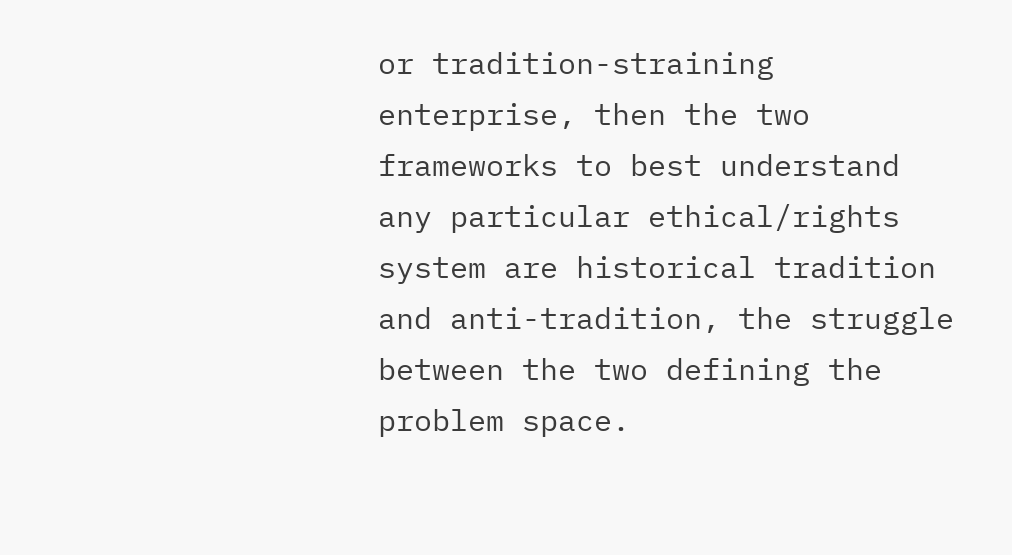or tradition-straining enterprise, then the two frameworks to best understand any particular ethical/rights system are historical tradition and anti-tradition, the struggle between the two defining the problem space.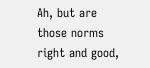Ah, but are those norms right and good,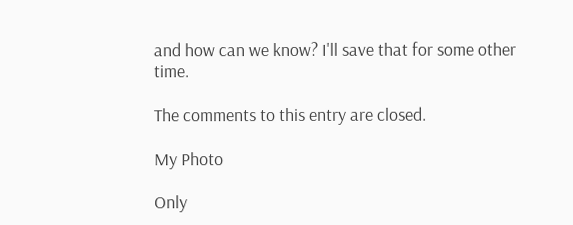and how can we know? I'll save that for some other time.

The comments to this entry are closed.

My Photo

Only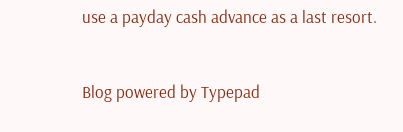use a payday cash advance as a last resort.


Blog powered by Typepad